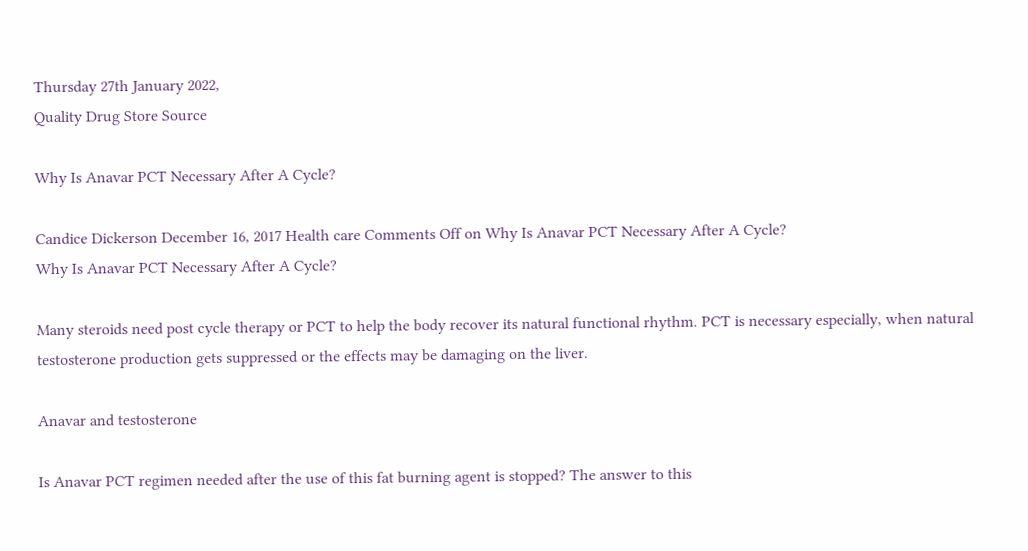Thursday 27th January 2022,
Quality Drug Store Source

Why Is Anavar PCT Necessary After A Cycle?

Candice Dickerson December 16, 2017 Health care Comments Off on Why Is Anavar PCT Necessary After A Cycle?
Why Is Anavar PCT Necessary After A Cycle?

Many steroids need post cycle therapy or PCT to help the body recover its natural functional rhythm. PCT is necessary especially, when natural testosterone production gets suppressed or the effects may be damaging on the liver.

Anavar and testosterone

Is Anavar PCT regimen needed after the use of this fat burning agent is stopped? The answer to this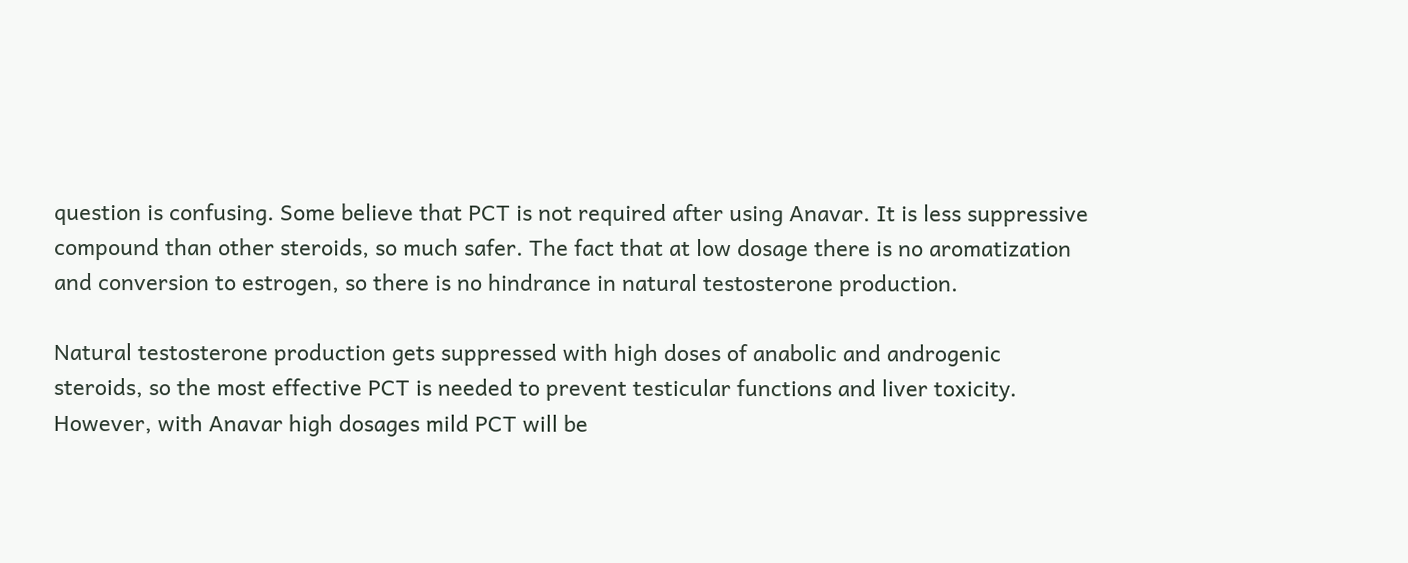question is confusing. Some believe that PCT is not required after using Anavar. It is less suppressive compound than other steroids, so much safer. The fact that at low dosage there is no aromatization and conversion to estrogen, so there is no hindrance in natural testosterone production.

Natural testosterone production gets suppressed with high doses of anabolic and androgenic steroids, so the most effective PCT is needed to prevent testicular functions and liver toxicity. However, with Anavar high dosages mild PCT will be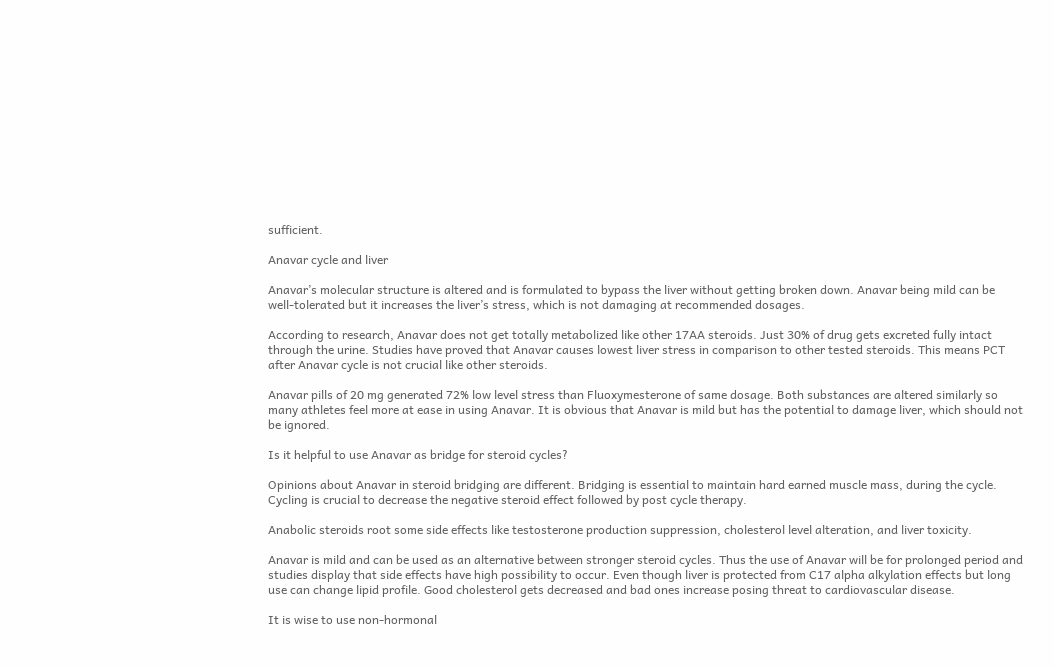sufficient.

Anavar cycle and liver

Anavar’s molecular structure is altered and is formulated to bypass the liver without getting broken down. Anavar being mild can be well-tolerated but it increases the liver’s stress, which is not damaging at recommended dosages.

According to research, Anavar does not get totally metabolized like other 17AA steroids. Just 30% of drug gets excreted fully intact through the urine. Studies have proved that Anavar causes lowest liver stress in comparison to other tested steroids. This means PCT after Anavar cycle is not crucial like other steroids.

Anavar pills of 20 mg generated 72% low level stress than Fluoxymesterone of same dosage. Both substances are altered similarly so many athletes feel more at ease in using Anavar. It is obvious that Anavar is mild but has the potential to damage liver, which should not be ignored.

Is it helpful to use Anavar as bridge for steroid cycles?

Opinions about Anavar in steroid bridging are different. Bridging is essential to maintain hard earned muscle mass, during the cycle. Cycling is crucial to decrease the negative steroid effect followed by post cycle therapy.

Anabolic steroids root some side effects like testosterone production suppression, cholesterol level alteration, and liver toxicity.

Anavar is mild and can be used as an alternative between stronger steroid cycles. Thus the use of Anavar will be for prolonged period and studies display that side effects have high possibility to occur. Even though liver is protected from C17 alpha alkylation effects but long use can change lipid profile. Good cholesterol gets decreased and bad ones increase posing threat to cardiovascular disease.

It is wise to use non-hormonal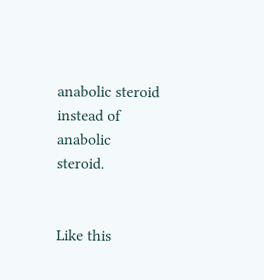anabolic steroid instead of anabolic steroid.


Like this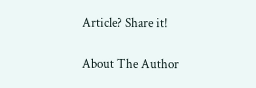Article? Share it!

About The Author